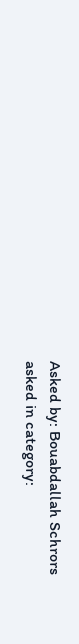Asked by: Bouabdallah Schrors
asked in category: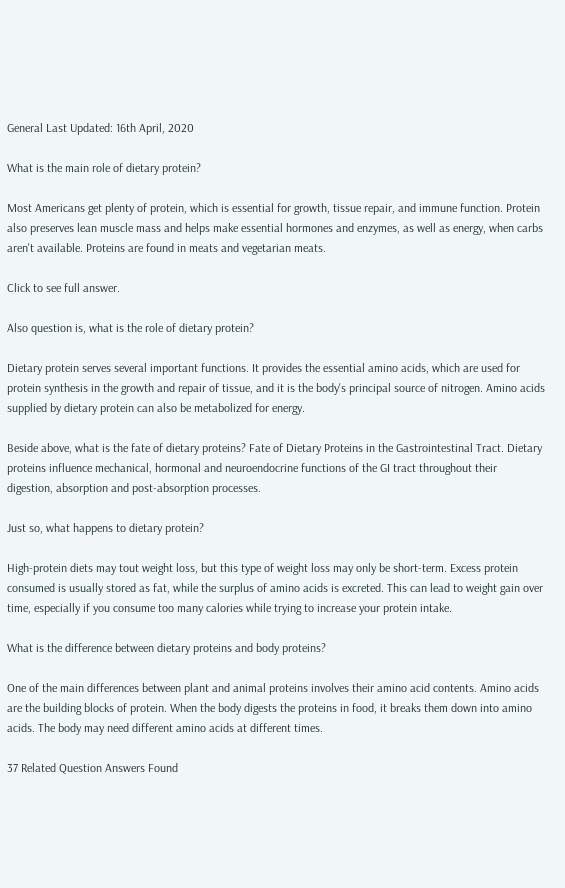General Last Updated: 16th April, 2020

What is the main role of dietary protein?

Most Americans get plenty of protein, which is essential for growth, tissue repair, and immune function. Protein also preserves lean muscle mass and helps make essential hormones and enzymes, as well as energy, when carbs aren't available. Proteins are found in meats and vegetarian meats.

Click to see full answer.

Also question is, what is the role of dietary protein?

Dietary protein serves several important functions. It provides the essential amino acids, which are used for protein synthesis in the growth and repair of tissue, and it is the body's principal source of nitrogen. Amino acids supplied by dietary protein can also be metabolized for energy.

Beside above, what is the fate of dietary proteins? Fate of Dietary Proteins in the Gastrointestinal Tract. Dietary proteins influence mechanical, hormonal and neuroendocrine functions of the GI tract throughout their digestion, absorption and post-absorption processes.

Just so, what happens to dietary protein?

High-protein diets may tout weight loss, but this type of weight loss may only be short-term. Excess protein consumed is usually stored as fat, while the surplus of amino acids is excreted. This can lead to weight gain over time, especially if you consume too many calories while trying to increase your protein intake.

What is the difference between dietary proteins and body proteins?

One of the main differences between plant and animal proteins involves their amino acid contents. Amino acids are the building blocks of protein. When the body digests the proteins in food, it breaks them down into amino acids. The body may need different amino acids at different times.

37 Related Question Answers Found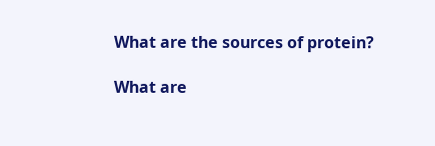What are the sources of protein?

What are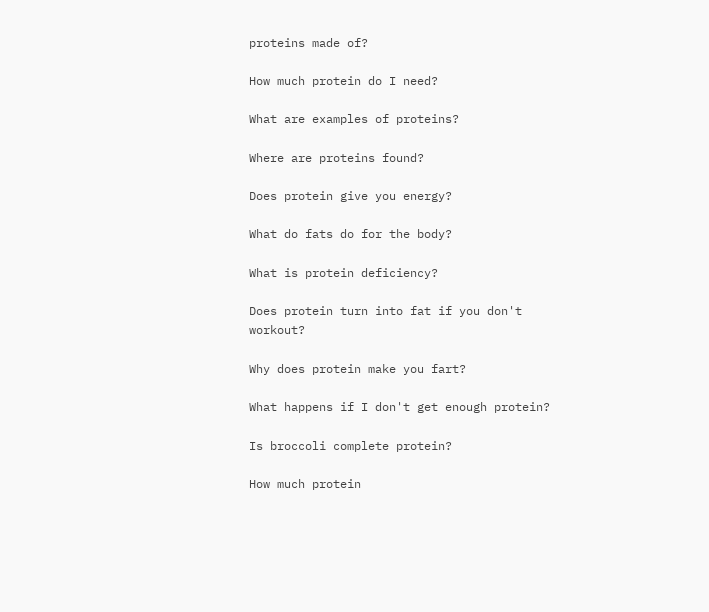proteins made of?

How much protein do I need?

What are examples of proteins?

Where are proteins found?

Does protein give you energy?

What do fats do for the body?

What is protein deficiency?

Does protein turn into fat if you don't workout?

Why does protein make you fart?

What happens if I don't get enough protein?

Is broccoli complete protein?

How much protein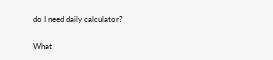do I need daily calculator?

What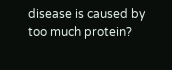disease is caused by too much protein?